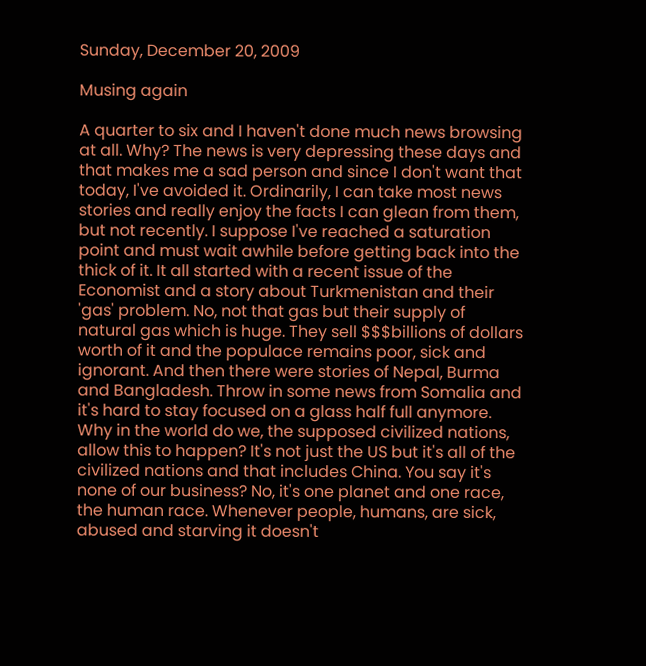Sunday, December 20, 2009

Musing again

A quarter to six and I haven't done much news browsing at all. Why? The news is very depressing these days and that makes me a sad person and since I don't want that today, I've avoided it. Ordinarily, I can take most news stories and really enjoy the facts I can glean from them, but not recently. I suppose I've reached a saturation point and must wait awhile before getting back into the thick of it. It all started with a recent issue of the Economist and a story about Turkmenistan and their 'gas' problem. No, not that gas but their supply of natural gas which is huge. They sell $$$billions of dollars worth of it and the populace remains poor, sick and ignorant. And then there were stories of Nepal, Burma and Bangladesh. Throw in some news from Somalia and it's hard to stay focused on a glass half full anymore. Why in the world do we, the supposed civilized nations, allow this to happen? It's not just the US but it's all of the civilized nations and that includes China. You say it's none of our business? No, it's one planet and one race, the human race. Whenever people, humans, are sick, abused and starving it doesn't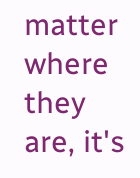matter where they are, it's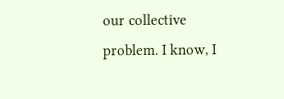our collective problem. I know, I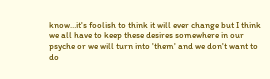know…it's foolish to think it will ever change but I think we all have to keep these desires somewhere in our psyche or we will turn into 'them' and we don't want to do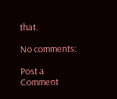that.

No comments:

Post a Comment